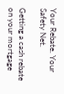Your Rebate. Your Safety Net.

Getting a cash rebate on your mortgage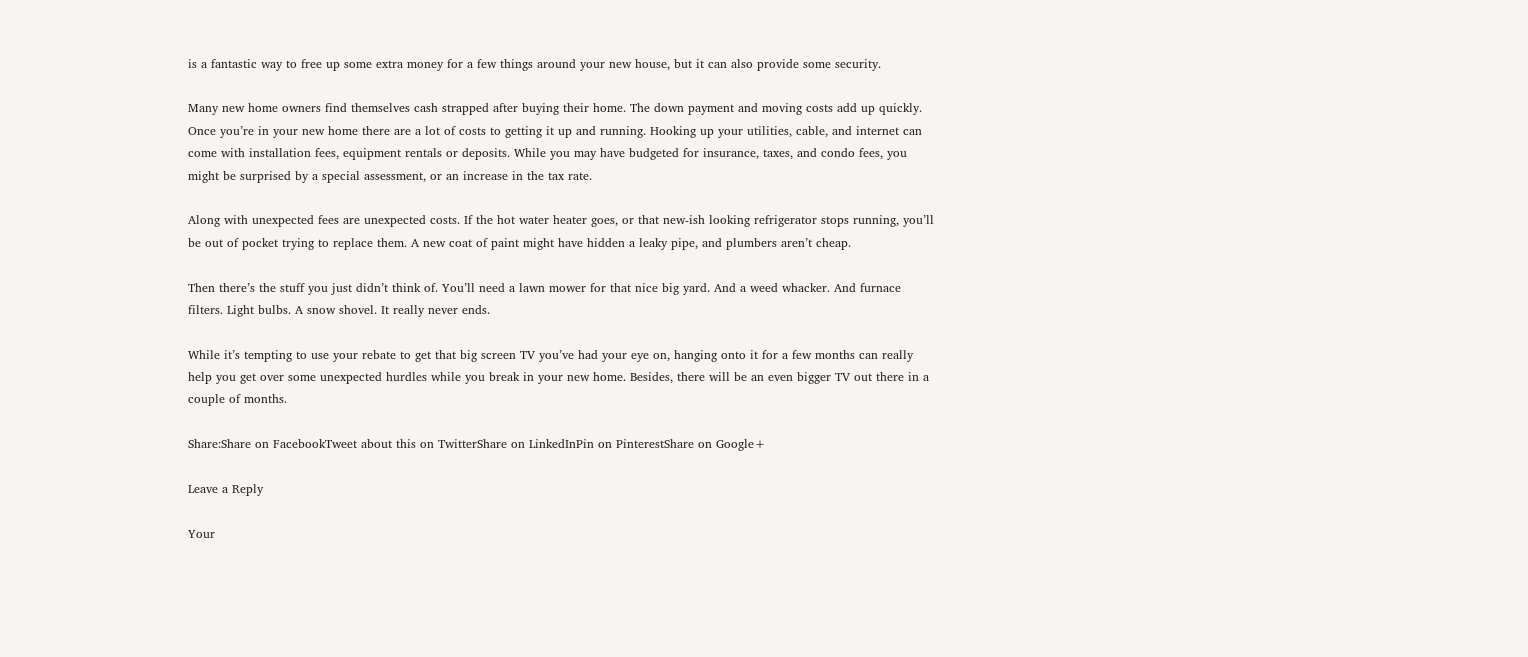is a fantastic way to free up some extra money for a few things around your new house, but it can also provide some security.

Many new home owners find themselves cash strapped after buying their home. The down payment and moving costs add up quickly. Once you’re in your new home there are a lot of costs to getting it up and running. Hooking up your utilities, cable, and internet can come with installation fees, equipment rentals or deposits. While you may have budgeted for insurance, taxes, and condo fees, you might be surprised by a special assessment, or an increase in the tax rate.

Along with unexpected fees are unexpected costs. If the hot water heater goes, or that new-ish looking refrigerator stops running, you’ll be out of pocket trying to replace them. A new coat of paint might have hidden a leaky pipe, and plumbers aren’t cheap.

Then there’s the stuff you just didn’t think of. You’ll need a lawn mower for that nice big yard. And a weed whacker. And furnace filters. Light bulbs. A snow shovel. It really never ends.

While it’s tempting to use your rebate to get that big screen TV you’ve had your eye on, hanging onto it for a few months can really help you get over some unexpected hurdles while you break in your new home. Besides, there will be an even bigger TV out there in a couple of months.

Share:Share on FacebookTweet about this on TwitterShare on LinkedInPin on PinterestShare on Google+

Leave a Reply

Your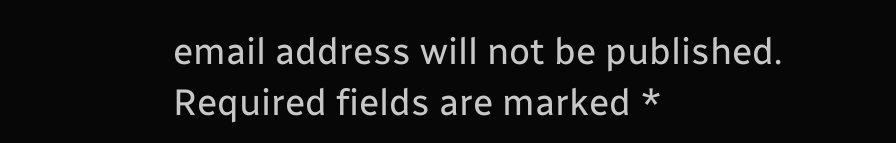email address will not be published. Required fields are marked *